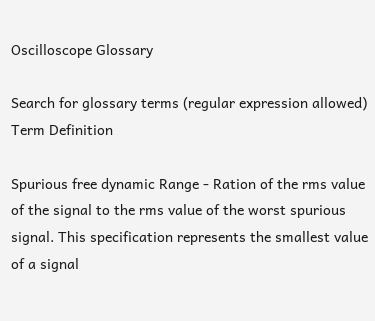Oscilloscope Glossary

Search for glossary terms (regular expression allowed)
Term Definition

Spurious free dynamic Range - Ration of the rms value of the signal to the rms value of the worst spurious signal. This specification represents the smallest value of a signal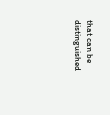that can be distinguished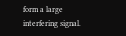form a large interfering signal.